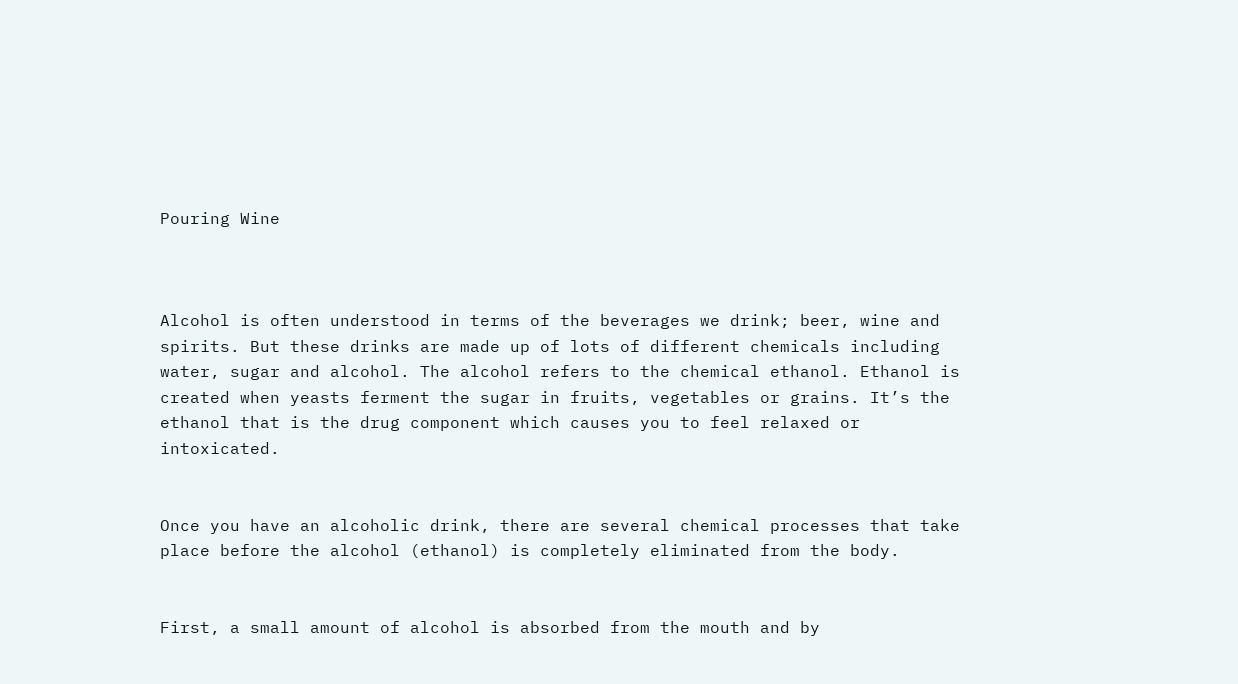Pouring Wine



Alcohol is often understood in terms of the beverages we drink; beer, wine and spirits. But these drinks are made up of lots of different chemicals including water, sugar and alcohol. The alcohol refers to the chemical ethanol. Ethanol is created when yeasts ferment the sugar in fruits, vegetables or grains. It’s the ethanol that is the drug component which causes you to feel relaxed or intoxicated.


Once you have an alcoholic drink, there are several chemical processes that take place before the alcohol (ethanol) is completely eliminated from the body.


First, a small amount of alcohol is absorbed from the mouth and by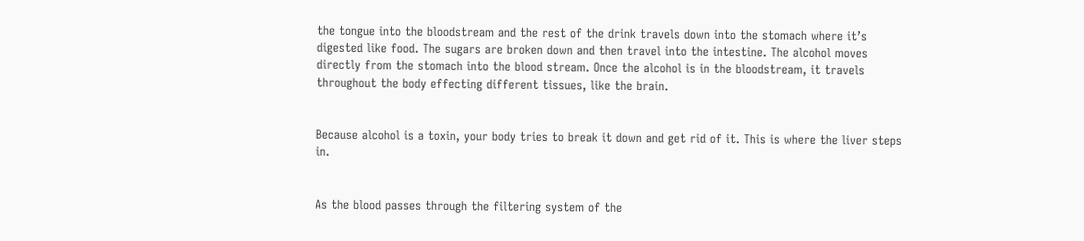the tongue into the bloodstream and the rest of the drink travels down into the stomach where it’s digested like food. The sugars are broken down and then travel into the intestine. The alcohol moves directly from the stomach into the blood stream. Once the alcohol is in the bloodstream, it travels throughout the body effecting different tissues, like the brain.


Because alcohol is a toxin, your body tries to break it down and get rid of it. This is where the liver steps in.


As the blood passes through the filtering system of the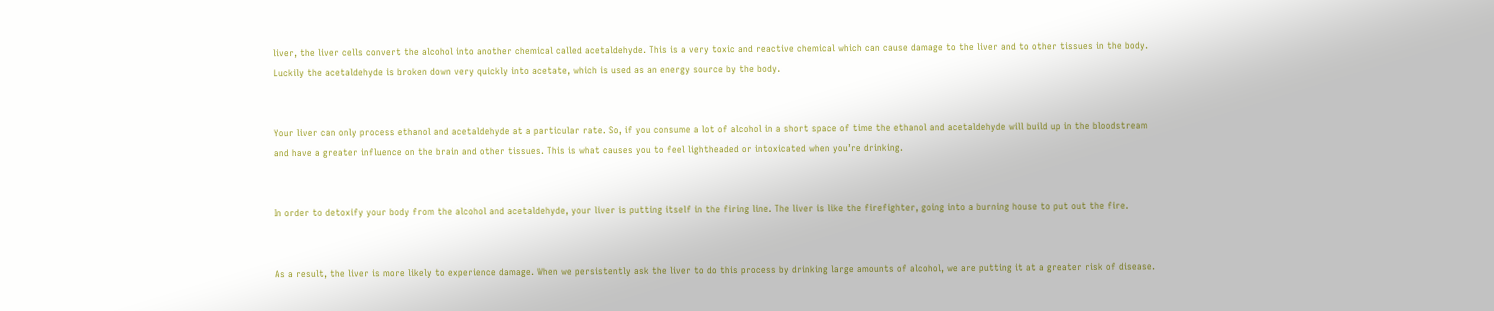liver, the liver cells convert the alcohol into another chemical called acetaldehyde. This is a very toxic and reactive chemical which can cause damage to the liver and to other tissues in the body. Luckily the acetaldehyde is broken down very quickly into acetate, which is used as an energy source by the body.


Your liver can only process ethanol and acetaldehyde at a particular rate. So, if you consume a lot of alcohol in a short space of time the ethanol and acetaldehyde will build up in the bloodstream and have a greater influence on the brain and other tissues. This is what causes you to feel lightheaded or intoxicated when you’re drinking.


In order to detoxify your body from the alcohol and acetaldehyde, your liver is putting itself in the firing line. The liver is like the firefighter, going into a burning house to put out the fire.


As a result, the liver is more likely to experience damage. When we persistently ask the liver to do this process by drinking large amounts of alcohol, we are putting it at a greater risk of disease.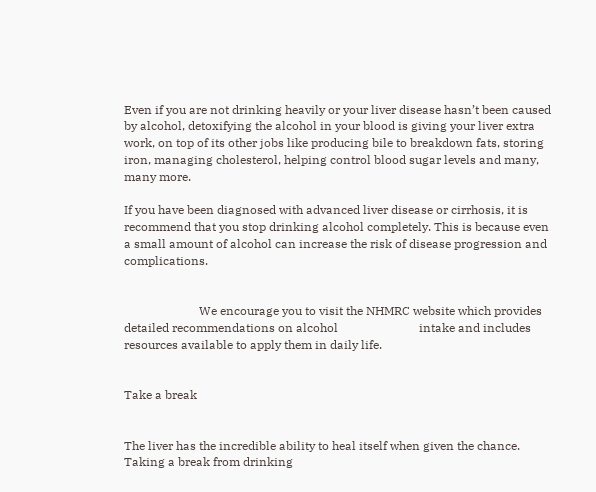Even if you are not drinking heavily or your liver disease hasn’t been caused by alcohol, detoxifying the alcohol in your blood is giving your liver extra work, on top of its other jobs like producing bile to breakdown fats, storing iron, managing cholesterol, helping control blood sugar levels and many, many more.

If you have been diagnosed with advanced liver disease or cirrhosis, it is recommend that you stop drinking alcohol completely. This is because even a small amount of alcohol can increase the risk of disease progression and complications.


                         We encourage you to visit the NHMRC website which provides detailed recommendations on alcohol                           intake and includes resources available to apply them in daily life.


Take a break


The liver has the incredible ability to heal itself when given the chance. Taking a break from drinking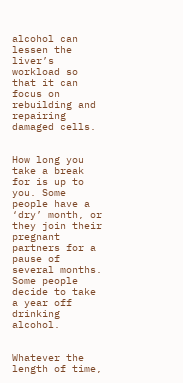alcohol can lessen the liver’s workload so that it can focus on rebuilding and repairing damaged cells.


How long you take a break for is up to you. Some people have a ‘dry’ month, or they join their pregnant partners for a pause of several months. Some people decide to take a year off drinking alcohol.


Whatever the length of time,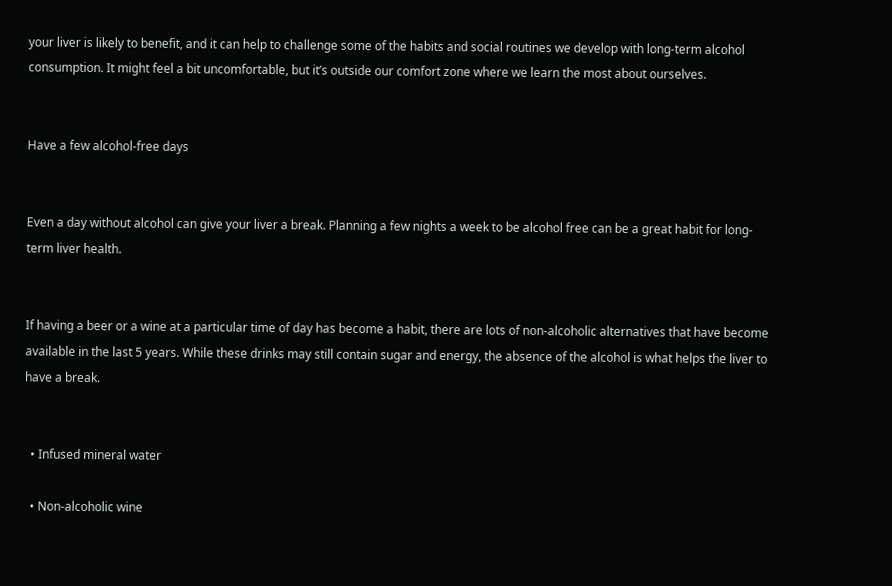your liver is likely to benefit, and it can help to challenge some of the habits and social routines we develop with long-term alcohol consumption. It might feel a bit uncomfortable, but it’s outside our comfort zone where we learn the most about ourselves.


Have a few alcohol-free days


Even a day without alcohol can give your liver a break. Planning a few nights a week to be alcohol free can be a great habit for long-term liver health.


If having a beer or a wine at a particular time of day has become a habit, there are lots of non-alcoholic alternatives that have become available in the last 5 years. While these drinks may still contain sugar and energy, the absence of the alcohol is what helps the liver to have a break.


  • Infused mineral water

  • Non-alcoholic wine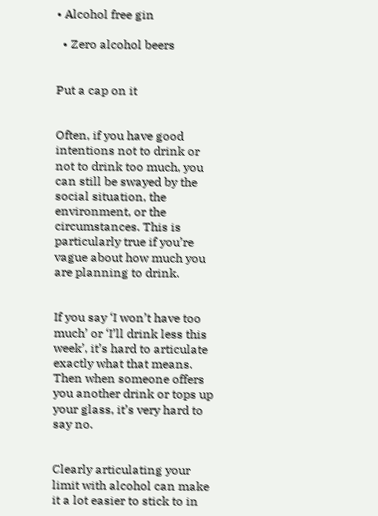• Alcohol free gin

  • Zero alcohol beers


Put a cap on it


Often, if you have good intentions not to drink or not to drink too much, you can still be swayed by the social situation, the environment, or the circumstances. This is particularly true if you’re vague about how much you are planning to drink.


If you say ‘I won’t have too much’ or ‘I’ll drink less this week’, it’s hard to articulate exactly what that means. Then when someone offers you another drink or tops up your glass, it’s very hard to say no.


Clearly articulating your limit with alcohol can make it a lot easier to stick to in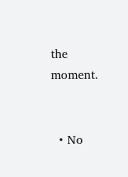the moment.


  • No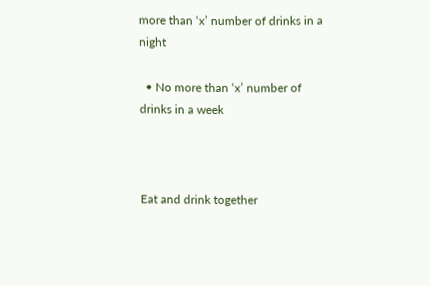more than ‘x’ number of drinks in a night

  • No more than ‘x’ number of drinks in a week



Eat and drink together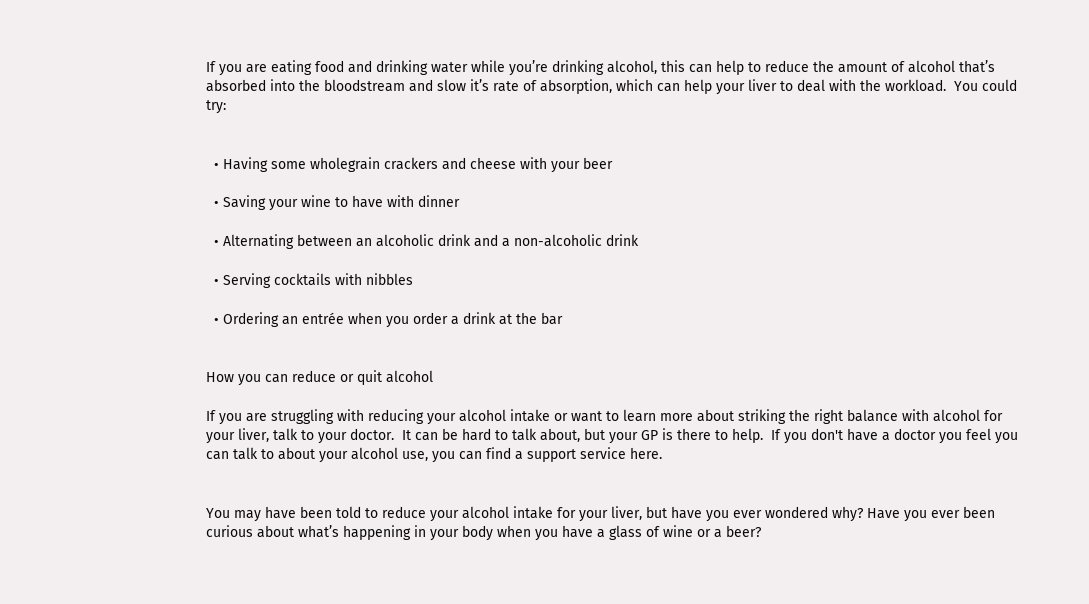If you are eating food and drinking water while you’re drinking alcohol, this can help to reduce the amount of alcohol that’s absorbed into the bloodstream and slow it’s rate of absorption, which can help your liver to deal with the workload.  You could try:


  • Having some wholegrain crackers and cheese with your beer

  • Saving your wine to have with dinner

  • Alternating between an alcoholic drink and a non-alcoholic drink

  • Serving cocktails with nibbles

  • Ordering an entrée when you order a drink at the bar


How you can reduce or quit alcohol

If you are struggling with reducing your alcohol intake or want to learn more about striking the right balance with alcohol for your liver, talk to your doctor.  It can be hard to talk about, but your GP is there to help.  If you don't have a doctor you feel you can talk to about your alcohol use, you can find a support service here.


You may have been told to reduce your alcohol intake for your liver, but have you ever wondered why? Have you ever been curious about what’s happening in your body when you have a glass of wine or a beer?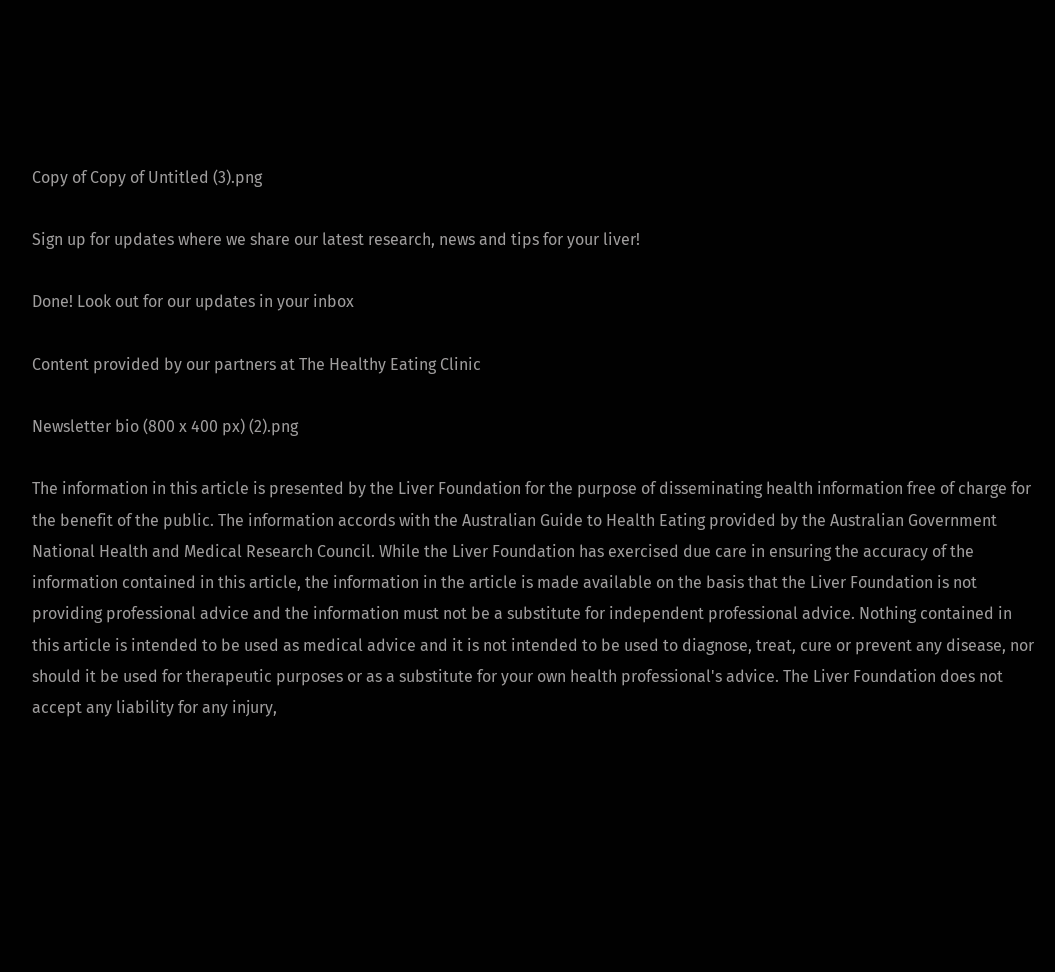Copy of Copy of Untitled (3).png

Sign up for updates where we share our latest research, news and tips for your liver!

Done! Look out for our updates in your inbox

Content provided by our partners at The Healthy Eating Clinic

Newsletter bio (800 x 400 px) (2).png

The information in this article is presented by the Liver Foundation for the purpose of disseminating health information free of charge for the benefit of the public. The information accords with the Australian Guide to Health Eating provided by the Australian Government National Health and Medical Research Council. While the Liver Foundation has exercised due care in ensuring the accuracy of the information contained in this article, the information in the article is made available on the basis that the Liver Foundation is not providing professional advice and the information must not be a substitute for independent professional advice. Nothing contained in this article is intended to be used as medical advice and it is not intended to be used to diagnose, treat, cure or prevent any disease, nor should it be used for therapeutic purposes or as a substitute for your own health professional's advice. The Liver Foundation does not accept any liability for any injury,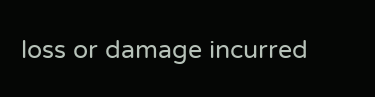loss or damage incurred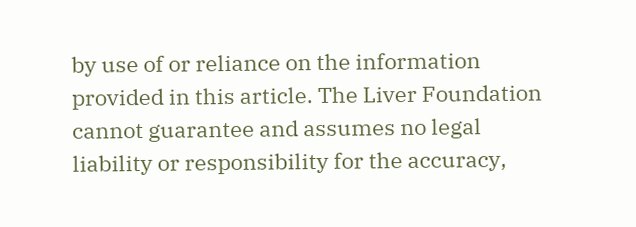by use of or reliance on the information provided in this article. The Liver Foundation cannot guarantee and assumes no legal liability or responsibility for the accuracy,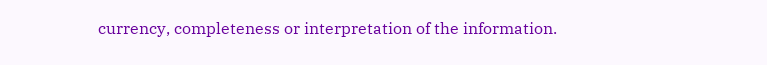currency, completeness or interpretation of the information.